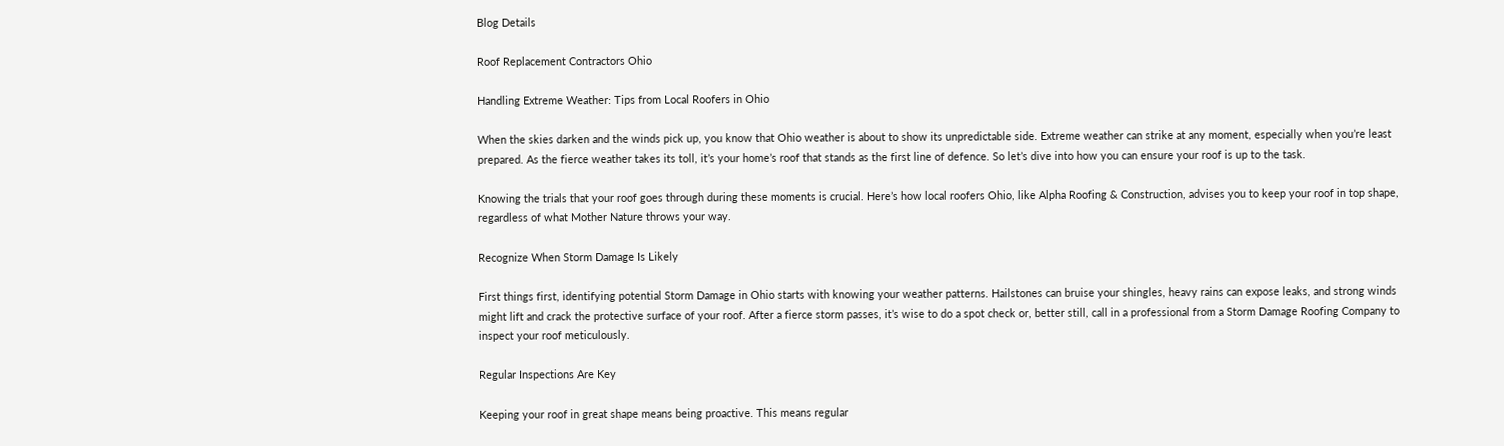Blog Details

Roof Replacement Contractors Ohio

Handling Extreme Weather: Tips from Local Roofers in Ohio

When the skies darken and the winds pick up, you know that Ohio weather is about to show its unpredictable side. Extreme weather can strike at any moment, especially when you’re least prepared. As the fierce weather takes its toll, it’s your home’s roof that stands as the first line of defence. So let’s dive into how you can ensure your roof is up to the task.

Knowing the trials that your roof goes through during these moments is crucial. Here’s how local roofers Ohio, like Alpha Roofing & Construction, advises you to keep your roof in top shape, regardless of what Mother Nature throws your way.

Recognize When Storm Damage Is Likely

First things first, identifying potential Storm Damage in Ohio starts with knowing your weather patterns. Hailstones can bruise your shingles, heavy rains can expose leaks, and strong winds might lift and crack the protective surface of your roof. After a fierce storm passes, it’s wise to do a spot check or, better still, call in a professional from a Storm Damage Roofing Company to inspect your roof meticulously.

Regular Inspections Are Key

Keeping your roof in great shape means being proactive. This means regular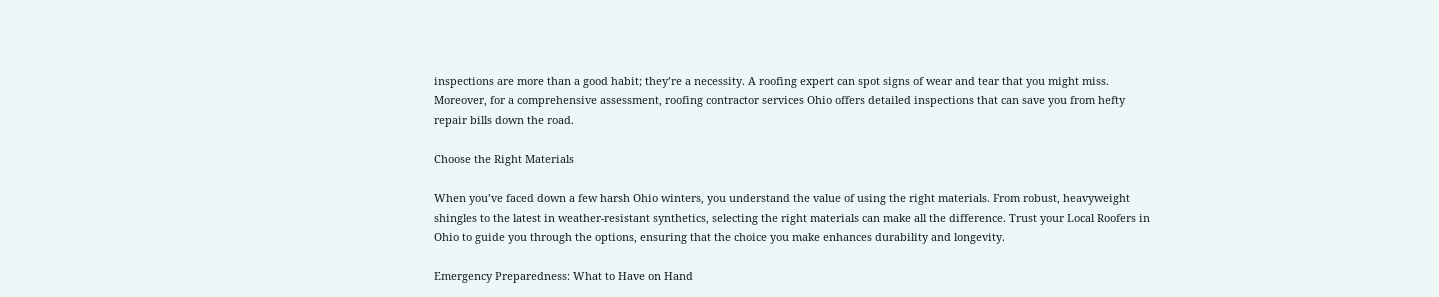inspections are more than a good habit; they’re a necessity. A roofing expert can spot signs of wear and tear that you might miss. Moreover, for a comprehensive assessment, roofing contractor services Ohio offers detailed inspections that can save you from hefty repair bills down the road.

Choose the Right Materials

When you’ve faced down a few harsh Ohio winters, you understand the value of using the right materials. From robust, heavyweight shingles to the latest in weather-resistant synthetics, selecting the right materials can make all the difference. Trust your Local Roofers in Ohio to guide you through the options, ensuring that the choice you make enhances durability and longevity.

Emergency Preparedness: What to Have on Hand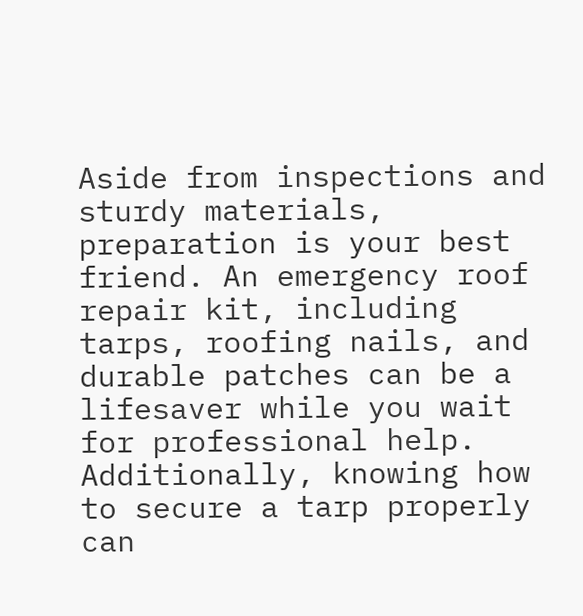Aside from inspections and sturdy materials, preparation is your best friend. An emergency roof repair kit, including tarps, roofing nails, and durable patches can be a lifesaver while you wait for professional help. Additionally, knowing how to secure a tarp properly can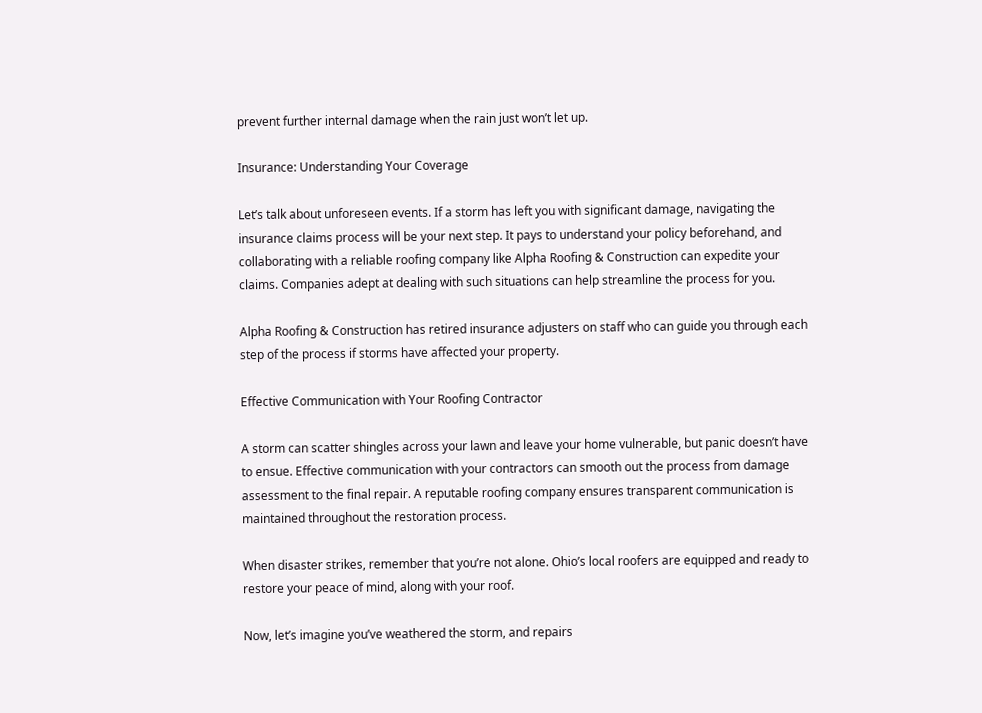prevent further internal damage when the rain just won’t let up.

Insurance: Understanding Your Coverage

Let’s talk about unforeseen events. If a storm has left you with significant damage, navigating the insurance claims process will be your next step. It pays to understand your policy beforehand, and collaborating with a reliable roofing company like Alpha Roofing & Construction can expedite your claims. Companies adept at dealing with such situations can help streamline the process for you.

Alpha Roofing & Construction has retired insurance adjusters on staff who can guide you through each step of the process if storms have affected your property.

Effective Communication with Your Roofing Contractor

A storm can scatter shingles across your lawn and leave your home vulnerable, but panic doesn’t have to ensue. Effective communication with your contractors can smooth out the process from damage assessment to the final repair. A reputable roofing company ensures transparent communication is maintained throughout the restoration process.

When disaster strikes, remember that you’re not alone. Ohio’s local roofers are equipped and ready to restore your peace of mind, along with your roof.

Now, let’s imagine you’ve weathered the storm, and repairs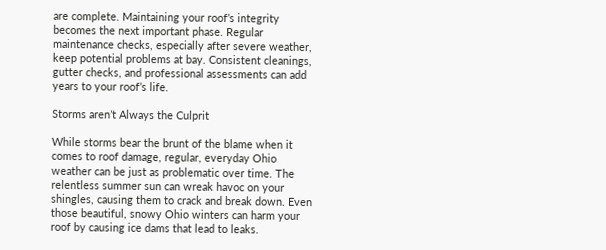are complete. Maintaining your roof’s integrity becomes the next important phase. Regular maintenance checks, especially after severe weather, keep potential problems at bay. Consistent cleanings, gutter checks, and professional assessments can add years to your roof’s life.

Storms aren’t Always the Culprit

While storms bear the brunt of the blame when it comes to roof damage, regular, everyday Ohio weather can be just as problematic over time. The relentless summer sun can wreak havoc on your shingles, causing them to crack and break down. Even those beautiful, snowy Ohio winters can harm your roof by causing ice dams that lead to leaks.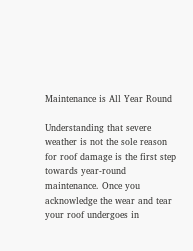Maintenance is All Year Round

Understanding that severe weather is not the sole reason for roof damage is the first step towards year-round maintenance. Once you acknowledge the wear and tear your roof undergoes in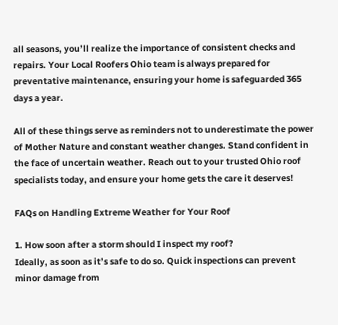all seasons, you’ll realize the importance of consistent checks and repairs. Your Local Roofers Ohio team is always prepared for preventative maintenance, ensuring your home is safeguarded 365 days a year.

All of these things serve as reminders not to underestimate the power of Mother Nature and constant weather changes. Stand confident in the face of uncertain weather. Reach out to your trusted Ohio roof specialists today, and ensure your home gets the care it deserves!

FAQs on Handling Extreme Weather for Your Roof

1. How soon after a storm should I inspect my roof?
Ideally, as soon as it’s safe to do so. Quick inspections can prevent minor damage from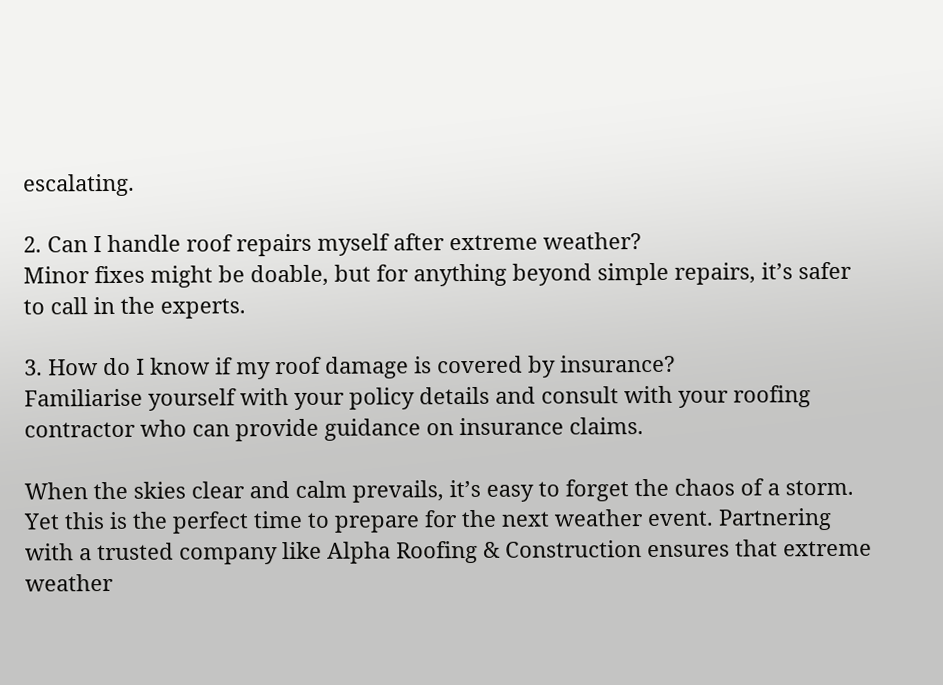escalating.

2. Can I handle roof repairs myself after extreme weather?
Minor fixes might be doable, but for anything beyond simple repairs, it’s safer to call in the experts.

3. How do I know if my roof damage is covered by insurance?
Familiarise yourself with your policy details and consult with your roofing contractor who can provide guidance on insurance claims.

When the skies clear and calm prevails, it’s easy to forget the chaos of a storm. Yet this is the perfect time to prepare for the next weather event. Partnering with a trusted company like Alpha Roofing & Construction ensures that extreme weather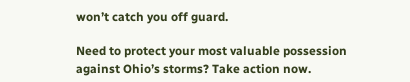won’t catch you off guard.

Need to protect your most valuable possession against Ohio’s storms? Take action now.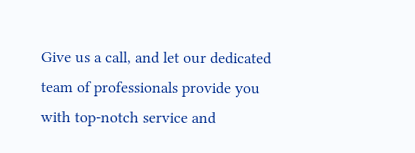Give us a call, and let our dedicated team of professionals provide you with top-notch service and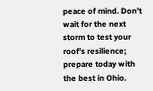peace of mind. Don’t wait for the next storm to test your roof’s resilience; prepare today with the best in Ohio.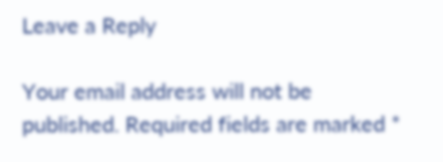Leave a Reply

Your email address will not be published. Required fields are marked *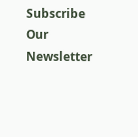Subscribe Our Newsletter